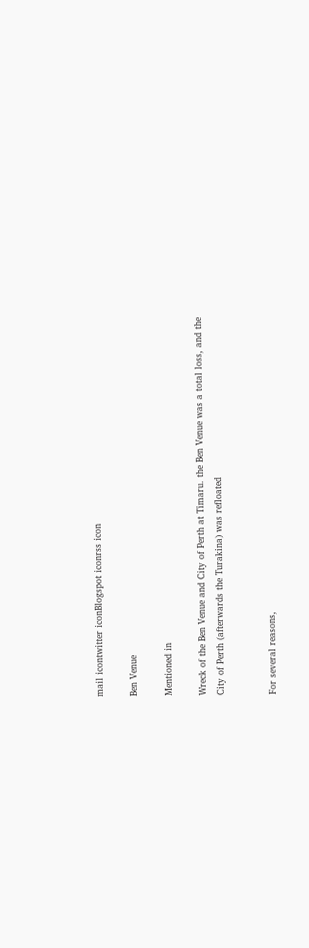mail icontwitter iconBlogspot iconrss icon

Ben Venue

Mentioned in

Wreck of the Ben Venue and City of Perth at Timaru. the Ben Venue was a total loss, and the City of Perth (afterwards the Turakina) was refloated


For several reasons,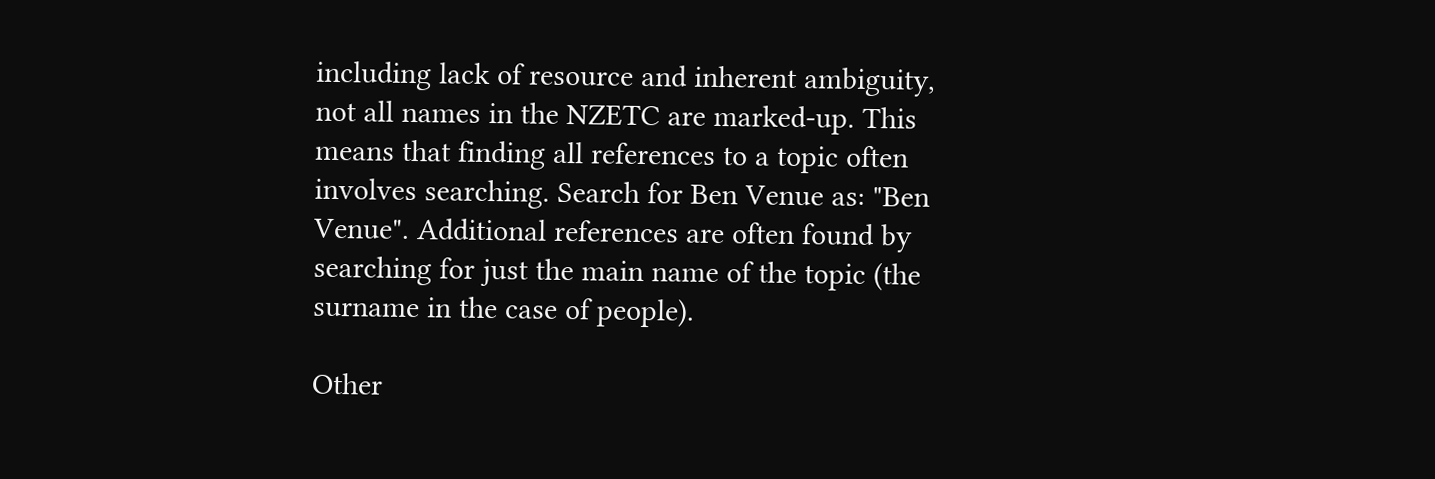including lack of resource and inherent ambiguity, not all names in the NZETC are marked-up. This means that finding all references to a topic often involves searching. Search for Ben Venue as: "Ben Venue". Additional references are often found by searching for just the main name of the topic (the surname in the case of people).

Other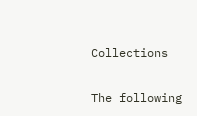Collections

The following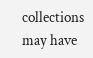collections may have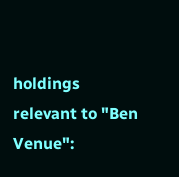holdings relevant to "Ben Venue":